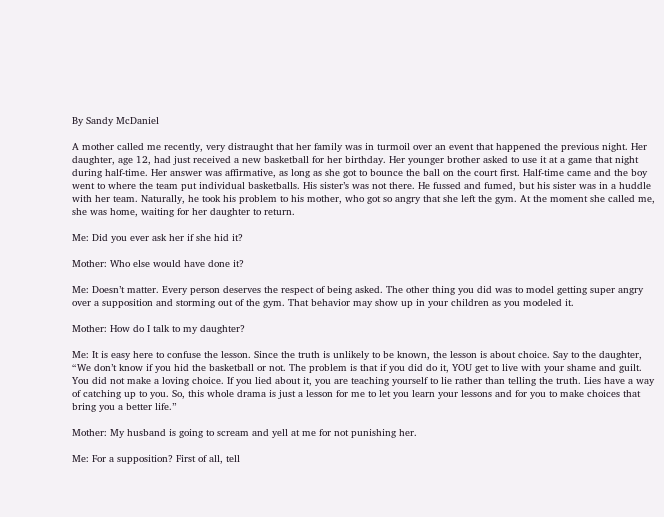By Sandy McDaniel

A mother called me recently, very distraught that her family was in turmoil over an event that happened the previous night. Her daughter, age 12, had just received a new basketball for her birthday. Her younger brother asked to use it at a game that night during half-time. Her answer was affirmative, as long as she got to bounce the ball on the court first. Half-time came and the boy went to where the team put individual basketballs. His sister’s was not there. He fussed and fumed, but his sister was in a huddle with her team. Naturally, he took his problem to his mother, who got so angry that she left the gym. At the moment she called me, she was home, waiting for her daughter to return.

Me: Did you ever ask her if she hid it?

Mother: Who else would have done it?

Me: Doesn’t matter. Every person deserves the respect of being asked. The other thing you did was to model getting super angry over a supposition and storming out of the gym. That behavior may show up in your children as you modeled it.

Mother: How do I talk to my daughter?

Me: It is easy here to confuse the lesson. Since the truth is unlikely to be known, the lesson is about choice. Say to the daughter, “We don’t know if you hid the basketball or not. The problem is that if you did do it, YOU get to live with your shame and guilt. You did not make a loving choice. If you lied about it, you are teaching yourself to lie rather than telling the truth. Lies have a way of catching up to you. So, this whole drama is just a lesson for me to let you learn your lessons and for you to make choices that bring you a better life.”

Mother: My husband is going to scream and yell at me for not punishing her.

Me: For a supposition? First of all, tell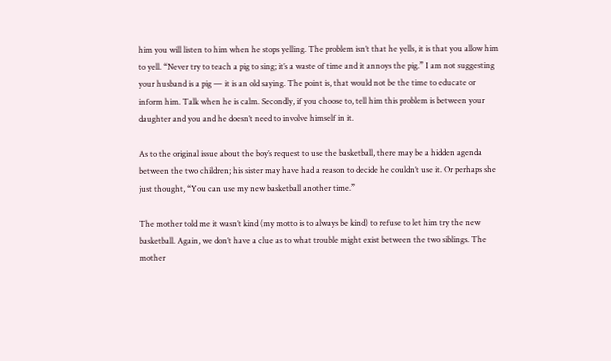him you will listen to him when he stops yelling. The problem isn’t that he yells, it is that you allow him to yell. “Never try to teach a pig to sing; it’s a waste of time and it annoys the pig.” I am not suggesting your husband is a pig — it is an old saying. The point is, that would not be the time to educate or inform him. Talk when he is calm. Secondly, if you choose to, tell him this problem is between your daughter and you and he doesn’t need to involve himself in it.

As to the original issue about the boy’s request to use the basketball, there may be a hidden agenda between the two children; his sister may have had a reason to decide he couldn’t use it. Or perhaps she just thought, “You can use my new basketball another time.”

The mother told me it wasn’t kind (my motto is to always be kind) to refuse to let him try the new basketball. Again, we don’t have a clue as to what trouble might exist between the two siblings. The mother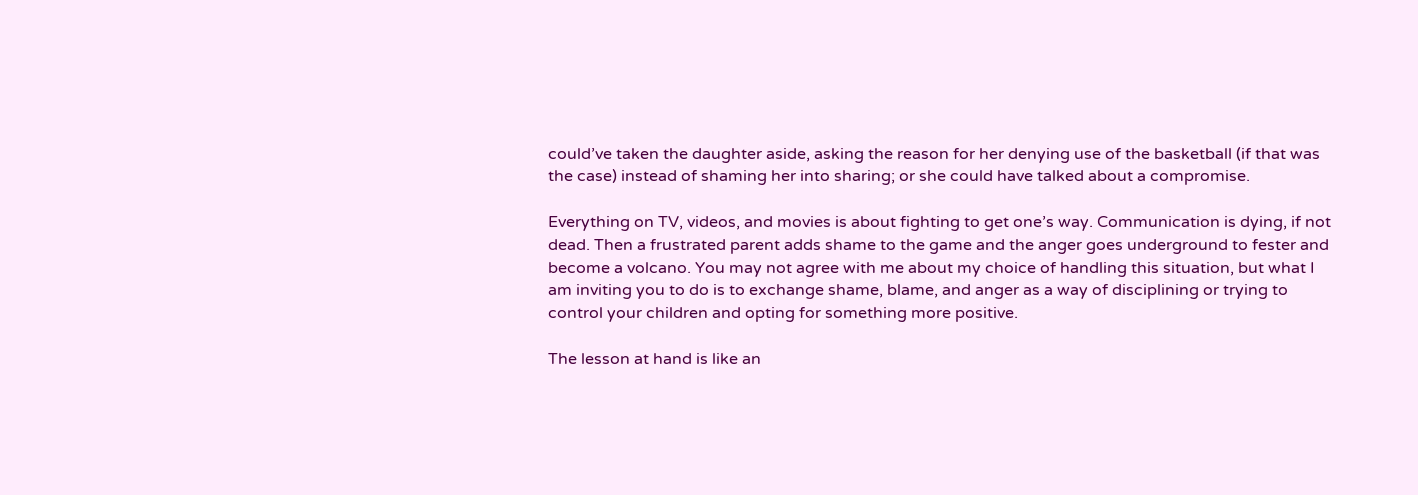could’ve taken the daughter aside, asking the reason for her denying use of the basketball (if that was the case) instead of shaming her into sharing; or she could have talked about a compromise.

Everything on TV, videos, and movies is about fighting to get one’s way. Communication is dying, if not dead. Then a frustrated parent adds shame to the game and the anger goes underground to fester and become a volcano. You may not agree with me about my choice of handling this situation, but what I am inviting you to do is to exchange shame, blame, and anger as a way of disciplining or trying to control your children and opting for something more positive.

The lesson at hand is like an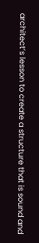architect’s lesson to create a structure that is sound and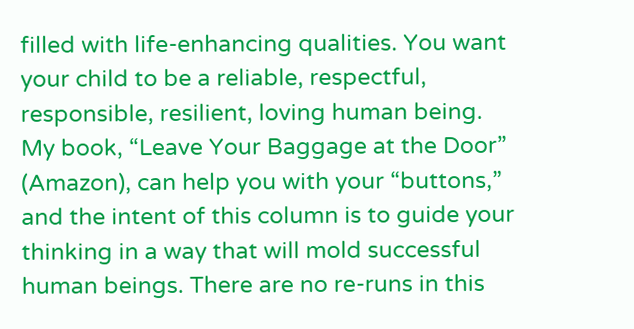filled with life-enhancing qualities. You want your child to be a reliable, respectful, responsible, resilient, loving human being. My book, “Leave Your Baggage at the Door” (Amazon), can help you with your “buttons,” and the intent of this column is to guide your thinking in a way that will mold successful human beings. There are no re-runs in this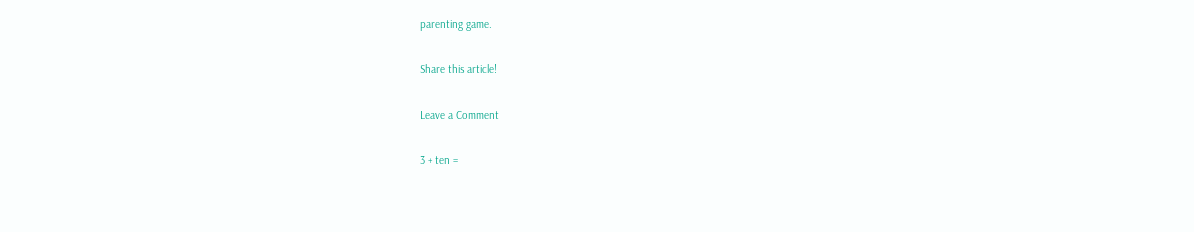parenting game.

Share this article!

Leave a Comment

3 + ten =